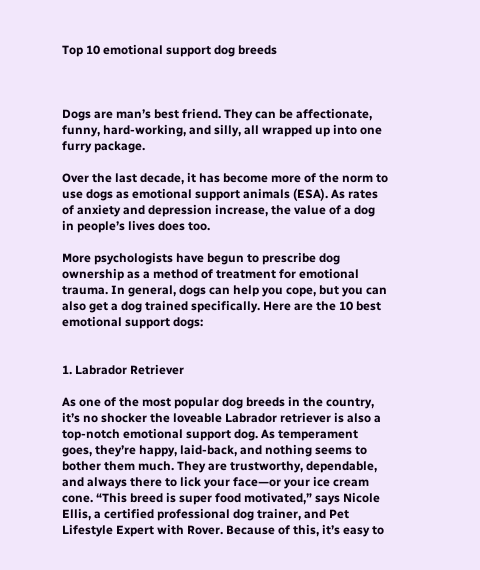Top 10 emotional support dog breeds



Dogs are man’s best friend. They can be affectionate, funny, hard-working, and silly, all wrapped up into one furry package.

Over the last decade, it has become more of the norm to use dogs as emotional support animals (ESA). As rates of anxiety and depression increase, the value of a dog in people’s lives does too.

More psychologists have begun to prescribe dog ownership as a method of treatment for emotional trauma. In general, dogs can help you cope, but you can also get a dog trained specifically. Here are the 10 best emotional support dogs:


1. Labrador Retriever

As one of the most popular dog breeds in the country, it’s no shocker the loveable Labrador retriever is also a top-notch emotional support dog. As temperament goes, they’re happy, laid-back, and nothing seems to bother them much. They are trustworthy, dependable, and always there to lick your face—or your ice cream cone. “This breed is super food motivated,” says Nicole Ellis, a certified professional dog trainer, and Pet Lifestyle Expert with Rover. Because of this, it’s easy to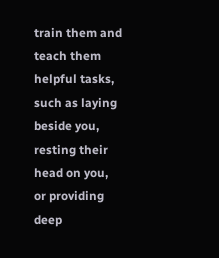train them and teach them helpful tasks, such as laying beside you, resting their head on you, or providing deep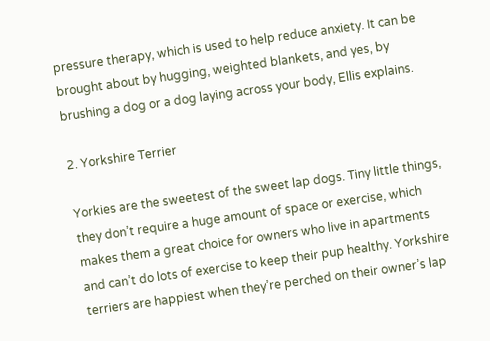pressure therapy, which is used to help reduce anxiety. It can be brought about by hugging, weighted blankets, and yes, by brushing a dog or a dog laying across your body, Ellis explains.

2. Yorkshire Terrier

Yorkies are the sweetest of the sweet lap dogs. Tiny little things, they don’t require a huge amount of space or exercise, which makes them a great choice for owners who live in apartments and can’t do lots of exercise to keep their pup healthy. Yorkshire terriers are happiest when they’re perched on their owner’s lap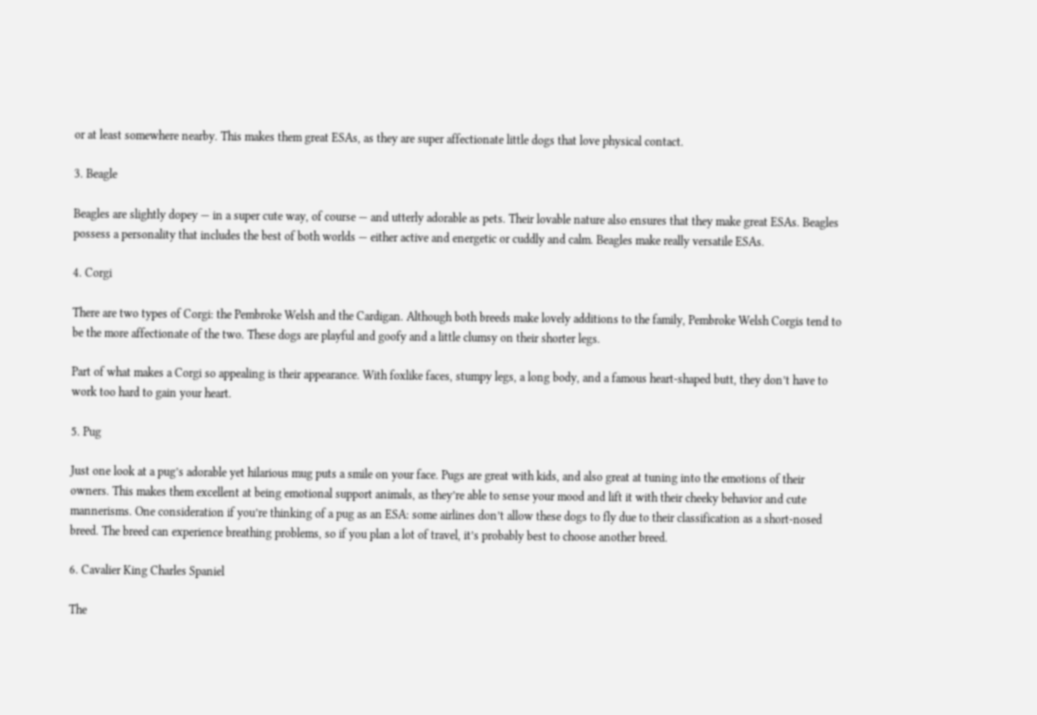or at least somewhere nearby. This makes them great ESAs, as they are super affectionate little dogs that love physical contact.

3. Beagle

Beagles are slightly dopey — in a super cute way, of course — and utterly adorable as pets. Their lovable nature also ensures that they make great ESAs. Beagles possess a personality that includes the best of both worlds — either active and energetic or cuddly and calm. Beagles make really versatile ESAs.

4. Corgi

There are two types of Corgi: the Pembroke Welsh and the Cardigan. Although both breeds make lovely additions to the family, Pembroke Welsh Corgis tend to be the more affectionate of the two. These dogs are playful and goofy and a little clumsy on their shorter legs.

Part of what makes a Corgi so appealing is their appearance. With foxlike faces, stumpy legs, a long body, and a famous heart-shaped butt, they don’t have to work too hard to gain your heart.

5. Pug

Just one look at a pug’s adorable yet hilarious mug puts a smile on your face. Pugs are great with kids, and also great at tuning into the emotions of their owners. This makes them excellent at being emotional support animals, as they’re able to sense your mood and lift it with their cheeky behavior and cute mannerisms. One consideration if you’re thinking of a pug as an ESA: some airlines don’t allow these dogs to fly due to their classification as a short-nosed breed. The breed can experience breathing problems, so if you plan a lot of travel, it’s probably best to choose another breed.

6. Cavalier King Charles Spaniel

The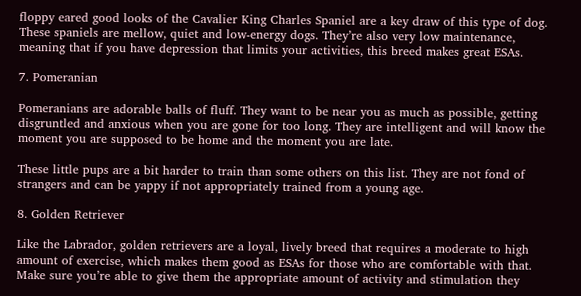floppy eared good looks of the Cavalier King Charles Spaniel are a key draw of this type of dog. These spaniels are mellow, quiet and low-energy dogs. They’re also very low maintenance, meaning that if you have depression that limits your activities, this breed makes great ESAs.

7. Pomeranian

Pomeranians are adorable balls of fluff. They want to be near you as much as possible, getting disgruntled and anxious when you are gone for too long. They are intelligent and will know the moment you are supposed to be home and the moment you are late.

These little pups are a bit harder to train than some others on this list. They are not fond of strangers and can be yappy if not appropriately trained from a young age.

8. Golden Retriever

Like the Labrador, golden retrievers are a loyal, lively breed that requires a moderate to high amount of exercise, which makes them good as ESAs for those who are comfortable with that. Make sure you’re able to give them the appropriate amount of activity and stimulation they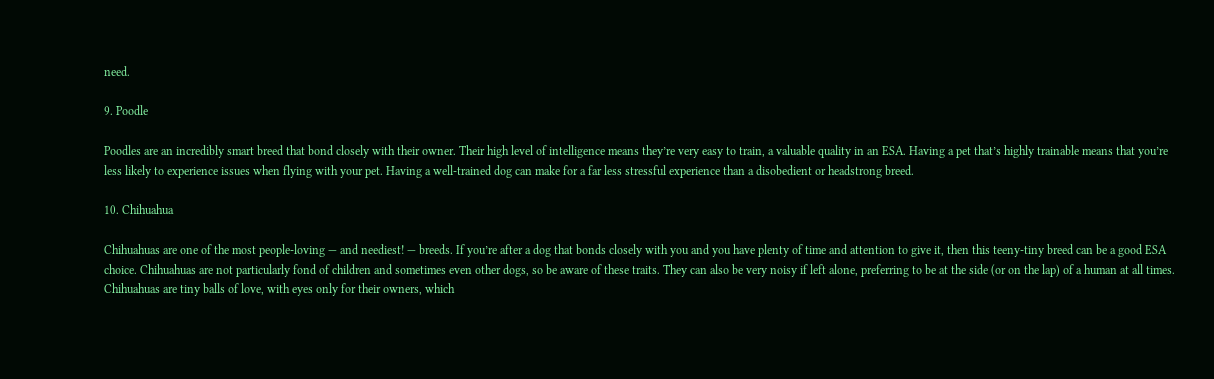need.

9. Poodle

Poodles are an incredibly smart breed that bond closely with their owner. Their high level of intelligence means they’re very easy to train, a valuable quality in an ESA. Having a pet that’s highly trainable means that you’re less likely to experience issues when flying with your pet. Having a well-trained dog can make for a far less stressful experience than a disobedient or headstrong breed.

10. Chihuahua

Chihuahuas are one of the most people-loving — and neediest! — breeds. If you’re after a dog that bonds closely with you and you have plenty of time and attention to give it, then this teeny-tiny breed can be a good ESA choice. Chihuahuas are not particularly fond of children and sometimes even other dogs, so be aware of these traits. They can also be very noisy if left alone, preferring to be at the side (or on the lap) of a human at all times. Chihuahuas are tiny balls of love, with eyes only for their owners, which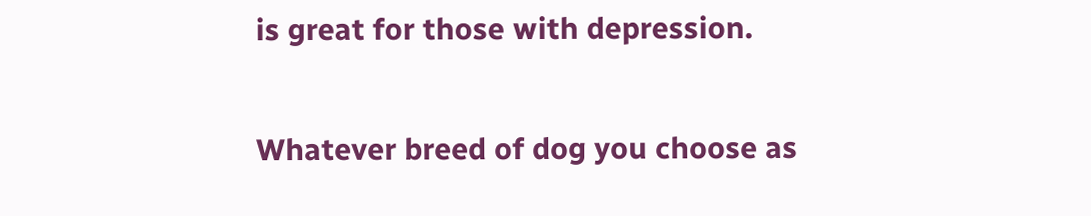is great for those with depression.

Whatever breed of dog you choose as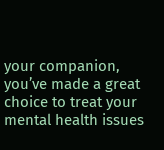your companion, you’ve made a great choice to treat your mental health issues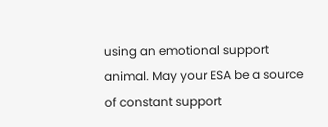using an emotional support animal. May your ESA be a source of constant support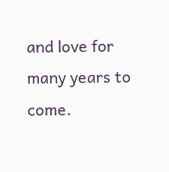and love for many years to come.